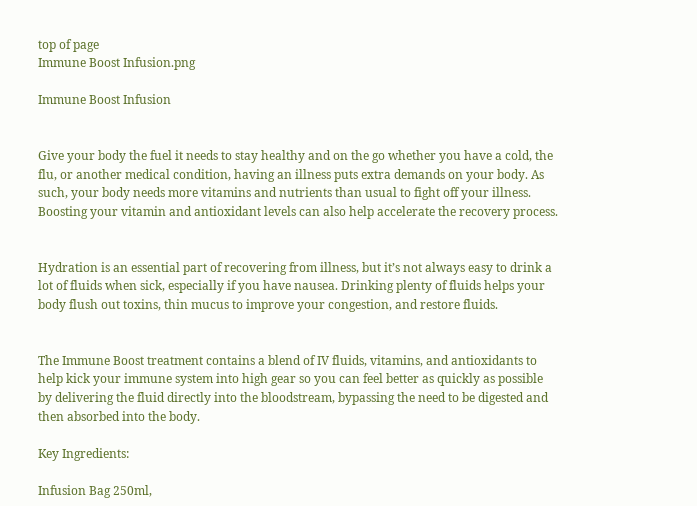top of page
Immune Boost Infusion.png

Immune Boost Infusion


Give your body the fuel it needs to stay healthy and on the go whether you have a cold, the flu, or another medical condition, having an illness puts extra demands on your body. As such, your body needs more vitamins and nutrients than usual to fight off your illness. Boosting your vitamin and antioxidant levels can also help accelerate the recovery process.


Hydration is an essential part of recovering from illness, but it’s not always easy to drink a lot of fluids when sick, especially if you have nausea. Drinking plenty of fluids helps your body flush out toxins, thin mucus to improve your congestion, and restore fluids.


The Immune Boost treatment contains a blend of IV fluids, vitamins, and antioxidants to help kick your immune system into high gear so you can feel better as quickly as possible by delivering the fluid directly into the bloodstream, bypassing the need to be digested and then absorbed into the body.

Key Ingredients:

Infusion Bag 250ml,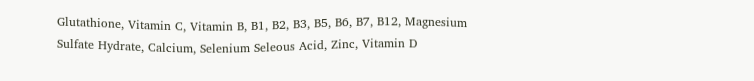Glutathione, Vitamin C, Vitamin B, B1, B2, B3, B5, B6, B7, B12, Magnesium Sulfate Hydrate, Calcium, Selenium Seleous Acid, Zinc, Vitamin D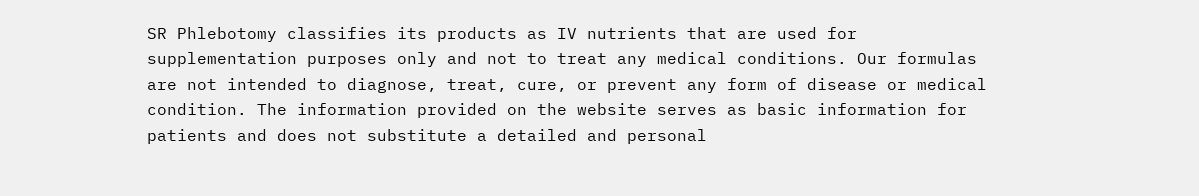SR Phlebotomy classifies its products as IV nutrients that are used for supplementation purposes only and not to treat any medical conditions. Our formulas are not intended to diagnose, treat, cure, or prevent any form of disease or medical condition. The information provided on the website serves as basic information for patients and does not substitute a detailed and personal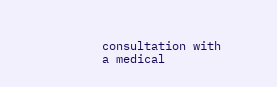consultation with a medical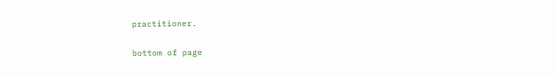practitioner.

bottom of page